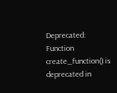Deprecated: Function create_function() is deprecated in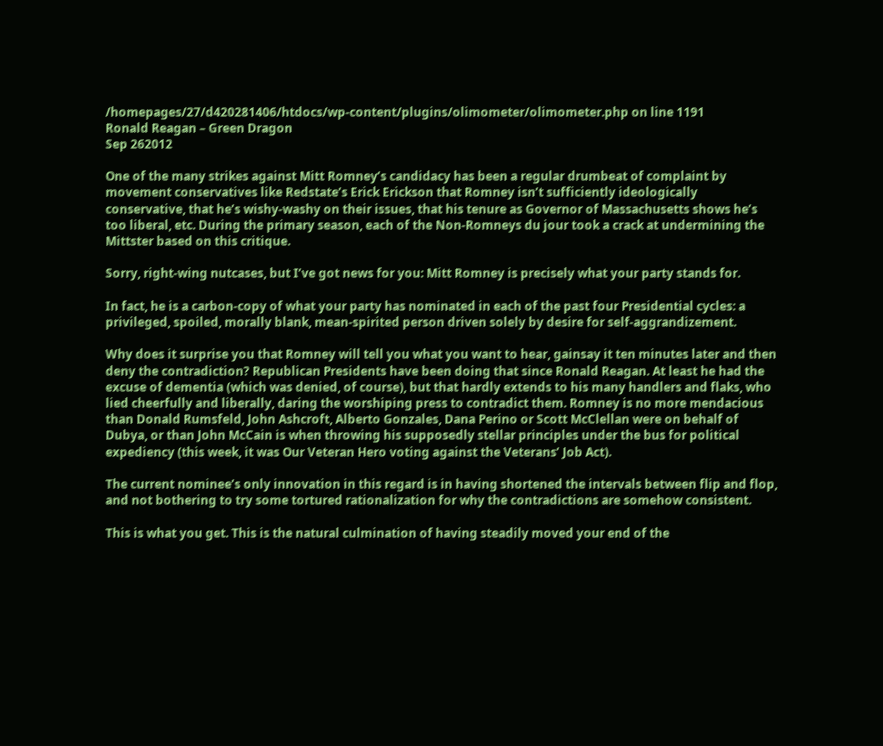/homepages/27/d420281406/htdocs/wp-content/plugins/olimometer/olimometer.php on line 1191
Ronald Reagan – Green Dragon
Sep 262012

One of the many strikes against Mitt Romney’s candidacy has been a regular drumbeat of complaint by movement conservatives like Redstate’s Erick Erickson that Romney isn’t sufficiently ideologically conservative, that he’s wishy-washy on their issues, that his tenure as Governor of Massachusetts shows he’s too liberal, etc. During the primary season, each of the Non-Romneys du jour took a crack at undermining the Mittster based on this critique.

Sorry, right-wing nutcases, but I’ve got news for you: Mitt Romney is precisely what your party stands for.

In fact, he is a carbon-copy of what your party has nominated in each of the past four Presidential cycles: a privileged, spoiled, morally blank, mean-spirited person driven solely by desire for self-aggrandizement.

Why does it surprise you that Romney will tell you what you want to hear, gainsay it ten minutes later and then deny the contradiction? Republican Presidents have been doing that since Ronald Reagan. At least he had the excuse of dementia (which was denied, of course), but that hardly extends to his many handlers and flaks, who lied cheerfully and liberally, daring the worshiping press to contradict them. Romney is no more mendacious than Donald Rumsfeld, John Ashcroft, Alberto Gonzales, Dana Perino or Scott McClellan were on behalf of Dubya, or than John McCain is when throwing his supposedly stellar principles under the bus for political expediency (this week, it was Our Veteran Hero voting against the Veterans’ Job Act).

The current nominee’s only innovation in this regard is in having shortened the intervals between flip and flop, and not bothering to try some tortured rationalization for why the contradictions are somehow consistent.

This is what you get. This is the natural culmination of having steadily moved your end of the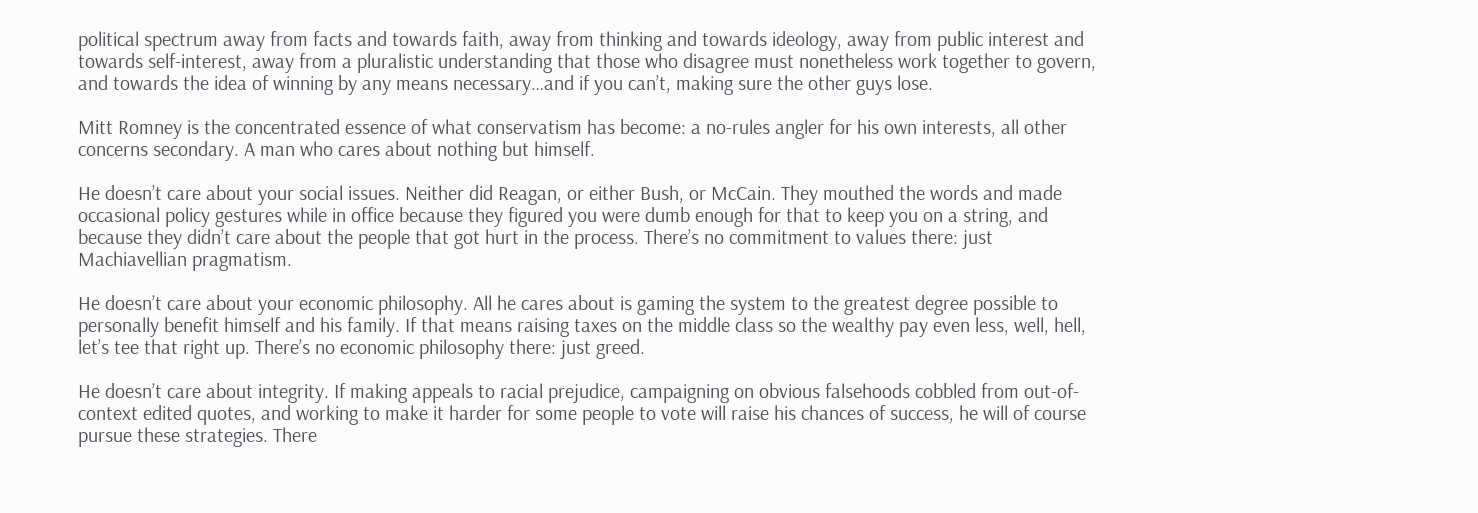political spectrum away from facts and towards faith, away from thinking and towards ideology, away from public interest and towards self-interest, away from a pluralistic understanding that those who disagree must nonetheless work together to govern, and towards the idea of winning by any means necessary…and if you can’t, making sure the other guys lose.

Mitt Romney is the concentrated essence of what conservatism has become: a no-rules angler for his own interests, all other concerns secondary. A man who cares about nothing but himself.

He doesn’t care about your social issues. Neither did Reagan, or either Bush, or McCain. They mouthed the words and made occasional policy gestures while in office because they figured you were dumb enough for that to keep you on a string, and because they didn’t care about the people that got hurt in the process. There’s no commitment to values there: just Machiavellian pragmatism.

He doesn’t care about your economic philosophy. All he cares about is gaming the system to the greatest degree possible to personally benefit himself and his family. If that means raising taxes on the middle class so the wealthy pay even less, well, hell, let’s tee that right up. There’s no economic philosophy there: just greed.

He doesn’t care about integrity. If making appeals to racial prejudice, campaigning on obvious falsehoods cobbled from out-of-context edited quotes, and working to make it harder for some people to vote will raise his chances of success, he will of course pursue these strategies. There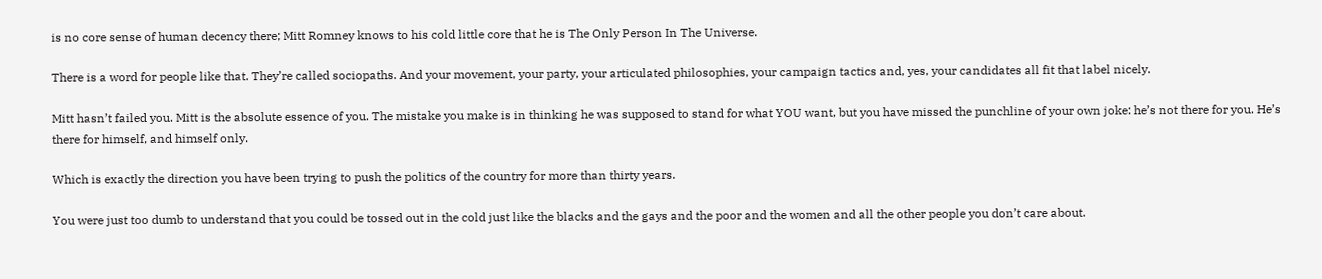is no core sense of human decency there; Mitt Romney knows to his cold little core that he is The Only Person In The Universe.

There is a word for people like that. They’re called sociopaths. And your movement, your party, your articulated philosophies, your campaign tactics and, yes, your candidates all fit that label nicely.

Mitt hasn’t failed you. Mitt is the absolute essence of you. The mistake you make is in thinking he was supposed to stand for what YOU want, but you have missed the punchline of your own joke: he’s not there for you. He’s there for himself, and himself only.

Which is exactly the direction you have been trying to push the politics of the country for more than thirty years.

You were just too dumb to understand that you could be tossed out in the cold just like the blacks and the gays and the poor and the women and all the other people you don’t care about.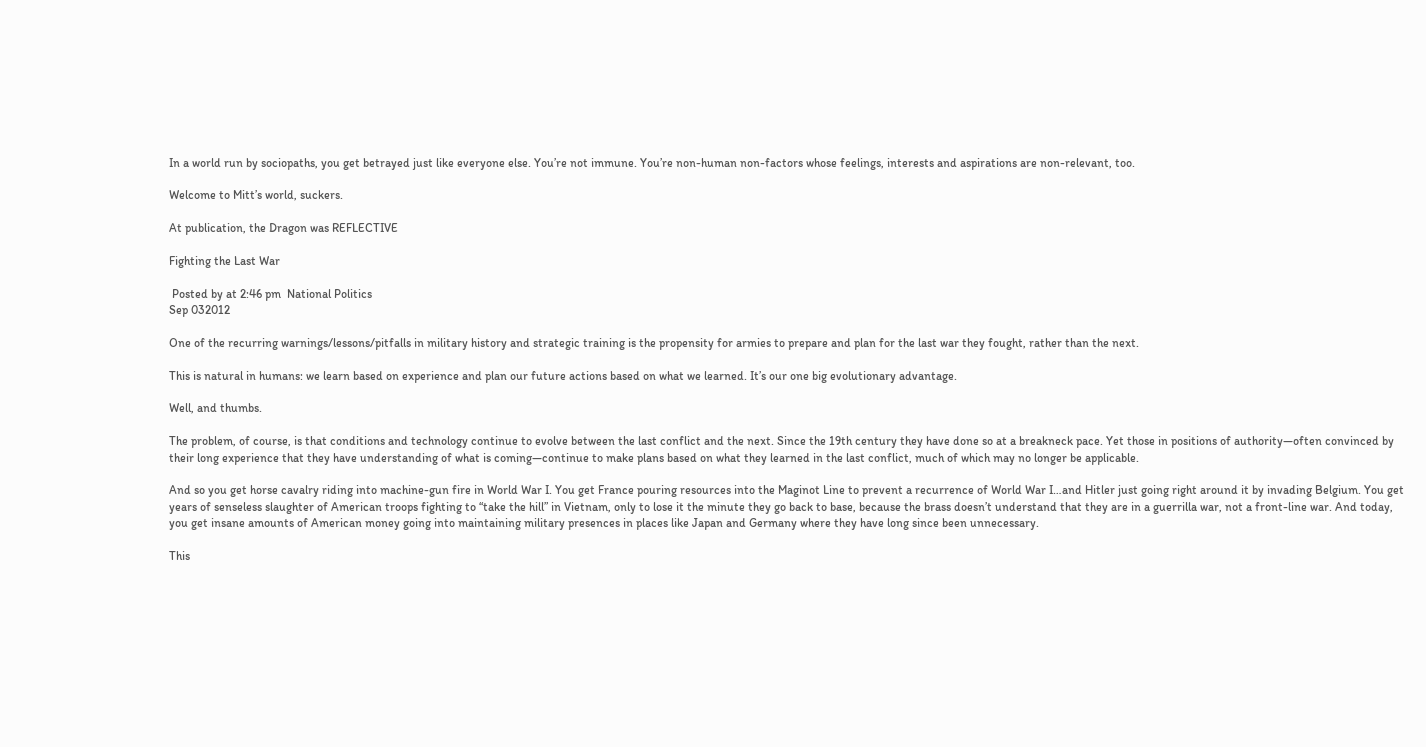In a world run by sociopaths, you get betrayed just like everyone else. You’re not immune. You’re non-human non-factors whose feelings, interests and aspirations are non-relevant, too.

Welcome to Mitt’s world, suckers.

At publication, the Dragon was REFLECTIVE

Fighting the Last War

 Posted by at 2:46 pm  National Politics
Sep 032012

One of the recurring warnings/lessons/pitfalls in military history and strategic training is the propensity for armies to prepare and plan for the last war they fought, rather than the next.

This is natural in humans: we learn based on experience and plan our future actions based on what we learned. It’s our one big evolutionary advantage.

Well, and thumbs.

The problem, of course, is that conditions and technology continue to evolve between the last conflict and the next. Since the 19th century they have done so at a breakneck pace. Yet those in positions of authority—often convinced by their long experience that they have understanding of what is coming—continue to make plans based on what they learned in the last conflict, much of which may no longer be applicable.

And so you get horse cavalry riding into machine-gun fire in World War I. You get France pouring resources into the Maginot Line to prevent a recurrence of World War I…and Hitler just going right around it by invading Belgium. You get years of senseless slaughter of American troops fighting to “take the hill” in Vietnam, only to lose it the minute they go back to base, because the brass doesn’t understand that they are in a guerrilla war, not a front-line war. And today, you get insane amounts of American money going into maintaining military presences in places like Japan and Germany where they have long since been unnecessary.

This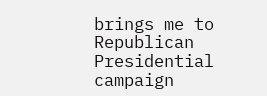brings me to Republican Presidential campaign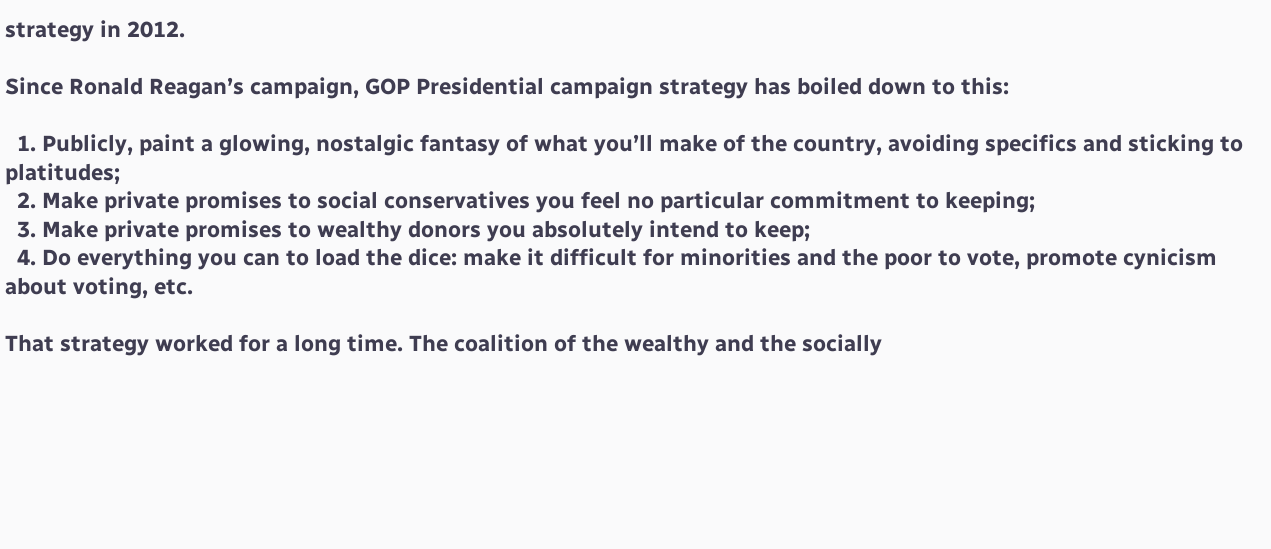strategy in 2012.

Since Ronald Reagan’s campaign, GOP Presidential campaign strategy has boiled down to this:

  1. Publicly, paint a glowing, nostalgic fantasy of what you’ll make of the country, avoiding specifics and sticking to platitudes;
  2. Make private promises to social conservatives you feel no particular commitment to keeping;
  3. Make private promises to wealthy donors you absolutely intend to keep;
  4. Do everything you can to load the dice: make it difficult for minorities and the poor to vote, promote cynicism about voting, etc.

That strategy worked for a long time. The coalition of the wealthy and the socially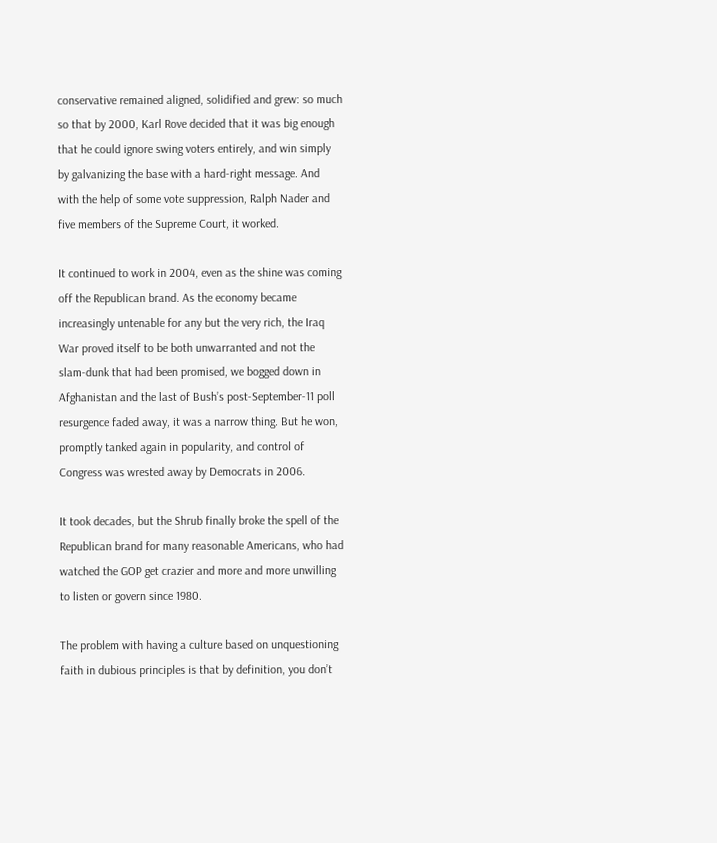conservative remained aligned, solidified and grew: so much so that by 2000, Karl Rove decided that it was big enough that he could ignore swing voters entirely, and win simply by galvanizing the base with a hard-right message. And with the help of some vote suppression, Ralph Nader and five members of the Supreme Court, it worked.

It continued to work in 2004, even as the shine was coming off the Republican brand. As the economy became increasingly untenable for any but the very rich, the Iraq War proved itself to be both unwarranted and not the slam-dunk that had been promised, we bogged down in Afghanistan and the last of Bush’s post-September-11 poll resurgence faded away, it was a narrow thing. But he won, promptly tanked again in popularity, and control of Congress was wrested away by Democrats in 2006.

It took decades, but the Shrub finally broke the spell of the Republican brand for many reasonable Americans, who had watched the GOP get crazier and more and more unwilling to listen or govern since 1980.

The problem with having a culture based on unquestioning faith in dubious principles is that by definition, you don’t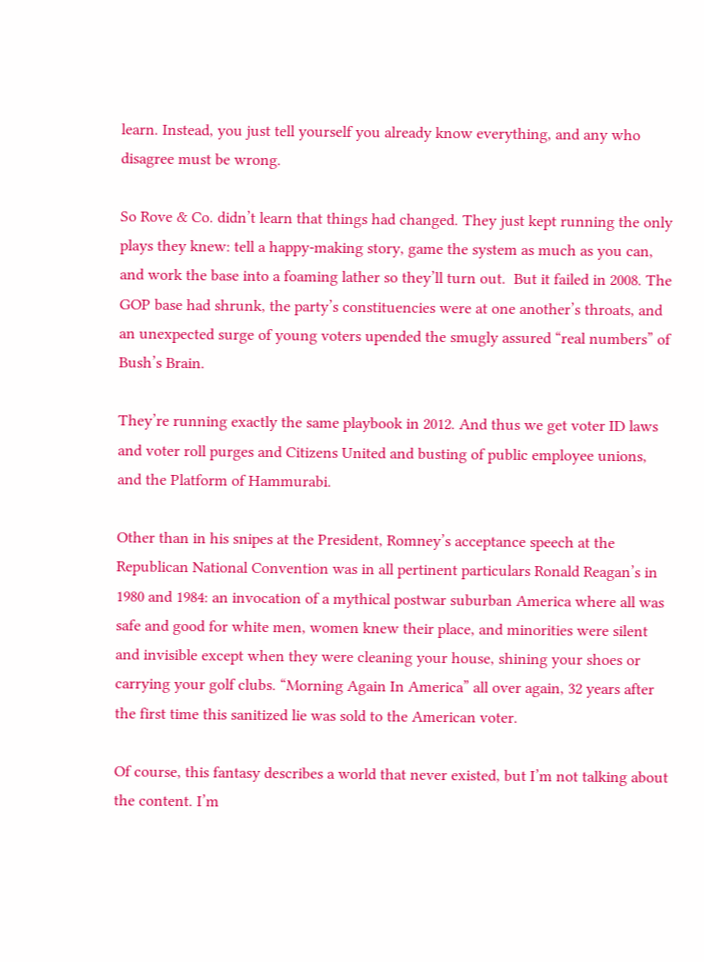learn. Instead, you just tell yourself you already know everything, and any who disagree must be wrong.

So Rove & Co. didn’t learn that things had changed. They just kept running the only plays they knew: tell a happy-making story, game the system as much as you can, and work the base into a foaming lather so they’ll turn out.  But it failed in 2008. The GOP base had shrunk, the party’s constituencies were at one another’s throats, and an unexpected surge of young voters upended the smugly assured “real numbers” of Bush’s Brain.

They’re running exactly the same playbook in 2012. And thus we get voter ID laws and voter roll purges and Citizens United and busting of public employee unions, and the Platform of Hammurabi.

Other than in his snipes at the President, Romney’s acceptance speech at the Republican National Convention was in all pertinent particulars Ronald Reagan’s in 1980 and 1984: an invocation of a mythical postwar suburban America where all was safe and good for white men, women knew their place, and minorities were silent and invisible except when they were cleaning your house, shining your shoes or carrying your golf clubs. “Morning Again In America” all over again, 32 years after the first time this sanitized lie was sold to the American voter.

Of course, this fantasy describes a world that never existed, but I’m not talking about the content. I’m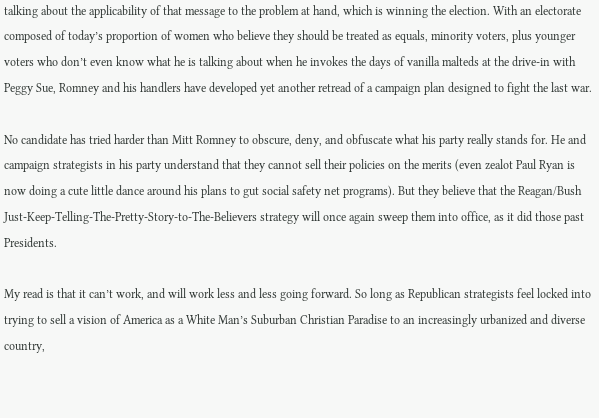talking about the applicability of that message to the problem at hand, which is winning the election. With an electorate composed of today’s proportion of women who believe they should be treated as equals, minority voters, plus younger voters who don’t even know what he is talking about when he invokes the days of vanilla malteds at the drive-in with Peggy Sue, Romney and his handlers have developed yet another retread of a campaign plan designed to fight the last war.

No candidate has tried harder than Mitt Romney to obscure, deny, and obfuscate what his party really stands for. He and campaign strategists in his party understand that they cannot sell their policies on the merits (even zealot Paul Ryan is now doing a cute little dance around his plans to gut social safety net programs). But they believe that the Reagan/Bush Just-Keep-Telling-The-Pretty-Story-to-The-Believers strategy will once again sweep them into office, as it did those past Presidents.

My read is that it can’t work, and will work less and less going forward. So long as Republican strategists feel locked into trying to sell a vision of America as a White Man’s Suburban Christian Paradise to an increasingly urbanized and diverse country,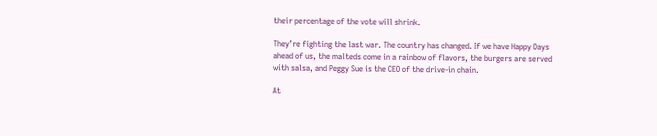their percentage of the vote will shrink.

They’re fighting the last war. The country has changed. If we have Happy Days ahead of us, the malteds come in a rainbow of flavors, the burgers are served with salsa, and Peggy Sue is the CEO of the drive-in chain.

At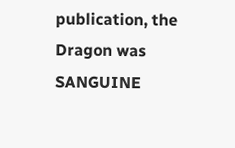publication, the Dragon was SANGUINE